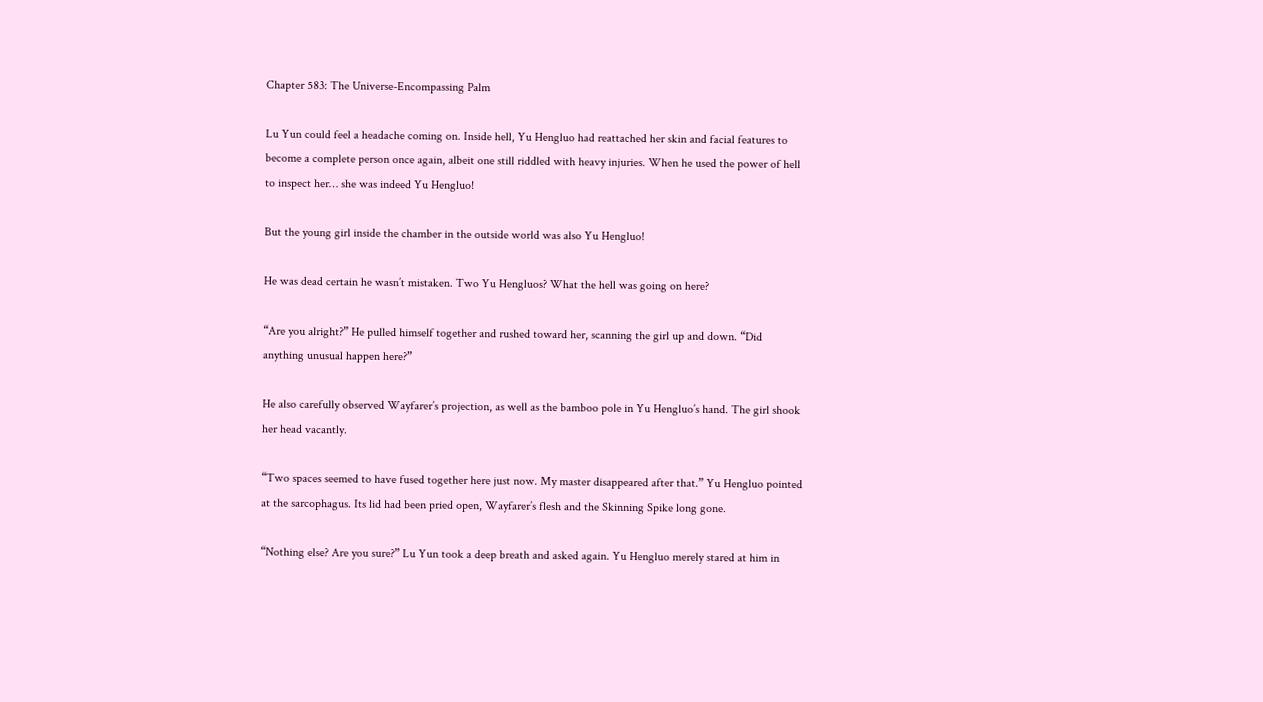Chapter 583: The Universe-Encompassing Palm

Lu Yun could feel a headache coming on. Inside hell, Yu Hengluo had reattached her skin and facial features to become a complete person once again, albeit one still riddled with heavy injuries. When he used the power of hell to inspect her… she was indeed Yu Hengluo!

But the young girl inside the chamber in the outside world was also Yu Hengluo!

He was dead certain he wasn’t mistaken. Two Yu Hengluos? What the hell was going on here?

“Are you alright?” He pulled himself together and rushed toward her, scanning the girl up and down. “Did anything unusual happen here?”

He also carefully observed Wayfarer’s projection, as well as the bamboo pole in Yu Hengluo’s hand. The girl shook her head vacantly.

“Two spaces seemed to have fused together here just now. My master disappeared after that.” Yu Hengluo pointed at the sarcophagus. Its lid had been pried open, Wayfarer’s flesh and the Skinning Spike long gone.

“Nothing else? Are you sure?” Lu Yun took a deep breath and asked again. Yu Hengluo merely stared at him in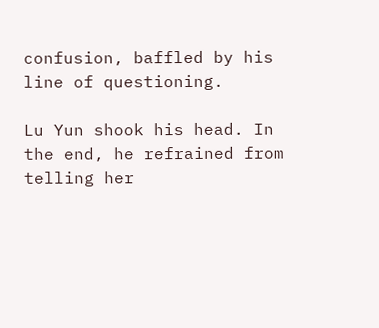confusion, baffled by his line of questioning.

Lu Yun shook his head. In the end, he refrained from telling her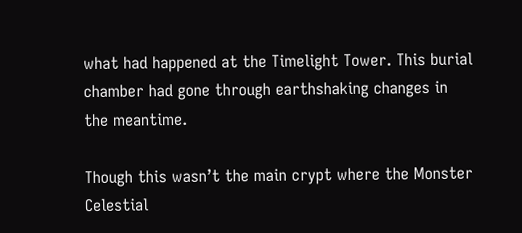what had happened at the Timelight Tower. This burial chamber had gone through earthshaking changes in the meantime.

Though this wasn’t the main crypt where the Monster Celestial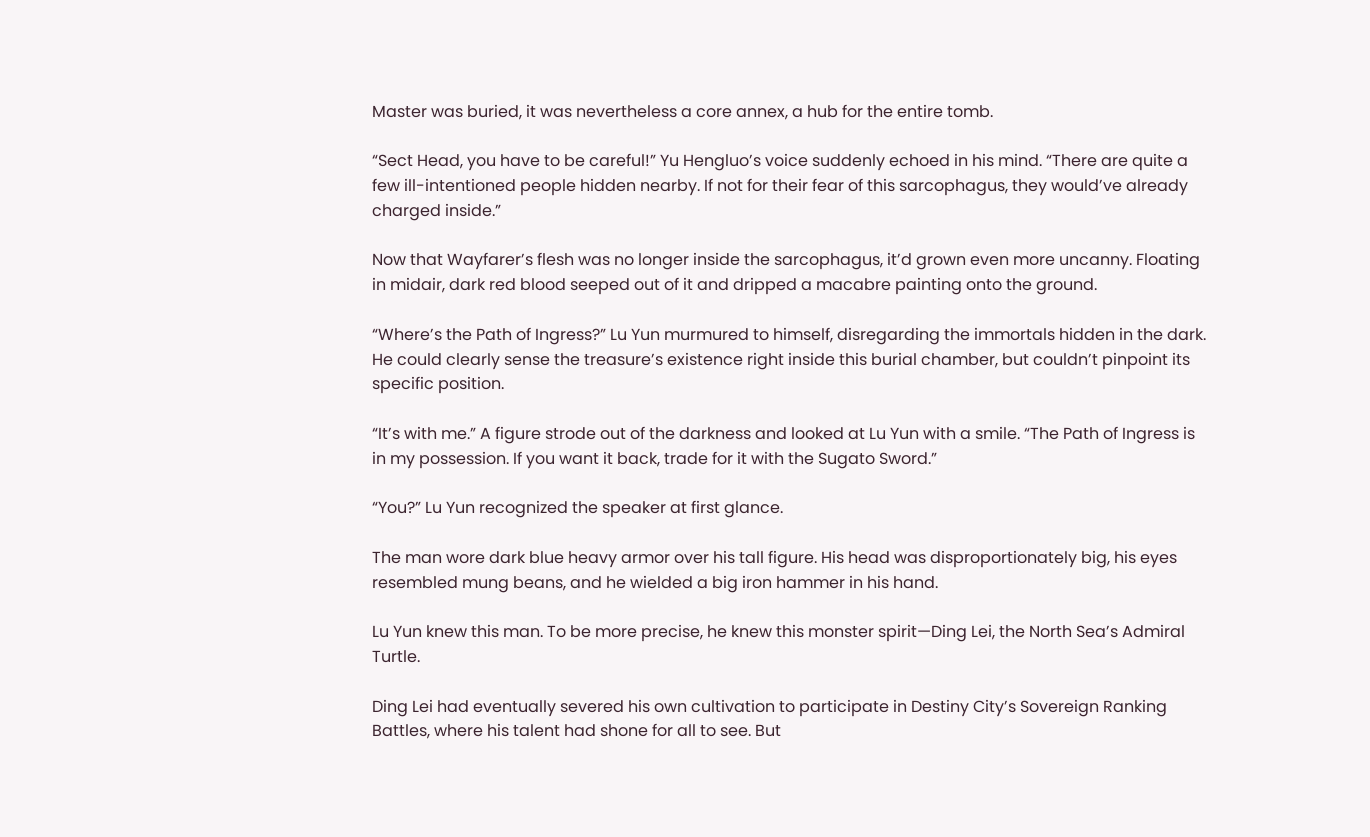Master was buried, it was nevertheless a core annex, a hub for the entire tomb.

“Sect Head, you have to be careful!” Yu Hengluo’s voice suddenly echoed in his mind. “There are quite a few ill-intentioned people hidden nearby. If not for their fear of this sarcophagus, they would’ve already charged inside.”

Now that Wayfarer’s flesh was no longer inside the sarcophagus, it’d grown even more uncanny. Floating in midair, dark red blood seeped out of it and dripped a macabre painting onto the ground.

“Where’s the Path of Ingress?” Lu Yun murmured to himself, disregarding the immortals hidden in the dark. He could clearly sense the treasure’s existence right inside this burial chamber, but couldn’t pinpoint its specific position.

“It’s with me.” A figure strode out of the darkness and looked at Lu Yun with a smile. “The Path of Ingress is in my possession. If you want it back, trade for it with the Sugato Sword.”

“You?” Lu Yun recognized the speaker at first glance.

The man wore dark blue heavy armor over his tall figure. His head was disproportionately big, his eyes resembled mung beans, and he wielded a big iron hammer in his hand.

Lu Yun knew this man. To be more precise, he knew this monster spirit—Ding Lei, the North Sea’s Admiral Turtle.

Ding Lei had eventually severed his own cultivation to participate in Destiny City’s Sovereign Ranking Battles, where his talent had shone for all to see. But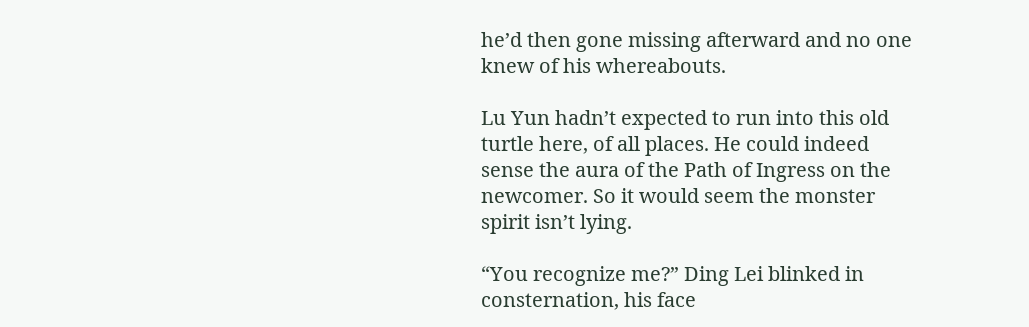he’d then gone missing afterward and no one knew of his whereabouts.

Lu Yun hadn’t expected to run into this old turtle here, of all places. He could indeed sense the aura of the Path of Ingress on the newcomer. So it would seem the monster spirit isn’t lying.

“You recognize me?” Ding Lei blinked in consternation, his face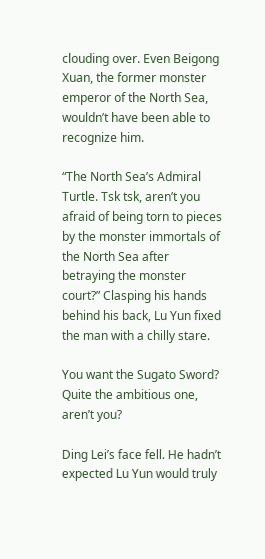clouding over. Even Beigong Xuan, the former monster emperor of the North Sea, wouldn’t have been able to recognize him.

“The North Sea’s Admiral Turtle. Tsk tsk, aren’t you afraid of being torn to pieces by the monster immortals of the North Sea after betraying the monster court?” Clasping his hands behind his back, Lu Yun fixed the man with a chilly stare.

You want the Sugato Sword? Quite the ambitious one, aren’t you?

Ding Lei’s face fell. He hadn’t expected Lu Yun would truly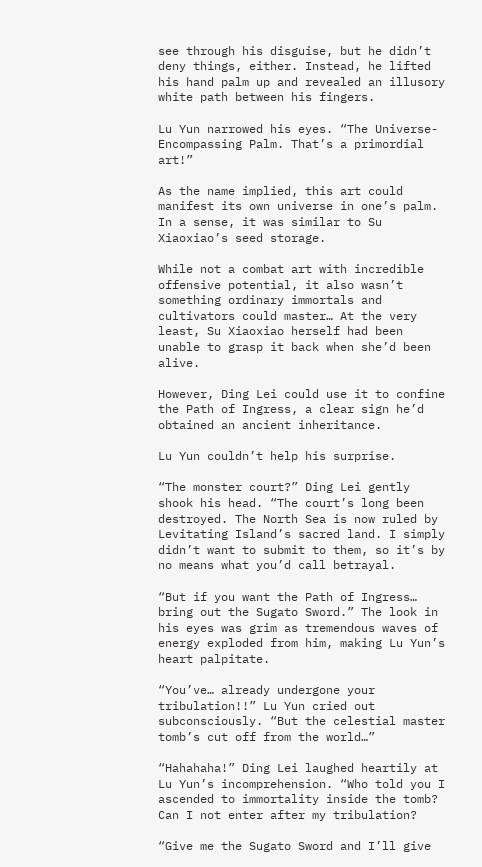see through his disguise, but he didn’t deny things, either. Instead, he lifted his hand palm up and revealed an illusory white path between his fingers.

Lu Yun narrowed his eyes. “The Universe-Encompassing Palm. That’s a primordial art!”

As the name implied, this art could manifest its own universe in one’s palm. In a sense, it was similar to Su Xiaoxiao’s seed storage.

While not a combat art with incredible offensive potential, it also wasn’t something ordinary immortals and cultivators could master… At the very least, Su Xiaoxiao herself had been unable to grasp it back when she’d been alive.

However, Ding Lei could use it to confine the Path of Ingress, a clear sign he’d obtained an ancient inheritance.

Lu Yun couldn’t help his surprise.

“The monster court?” Ding Lei gently shook his head. “The court’s long been destroyed. The North Sea is now ruled by Levitating Island’s sacred land. I simply didn’t want to submit to them, so it’s by no means what you’d call betrayal.

“But if you want the Path of Ingress… bring out the Sugato Sword.” The look in his eyes was grim as tremendous waves of energy exploded from him, making Lu Yun’s heart palpitate.

“You’ve… already undergone your tribulation!!” Lu Yun cried out subconsciously. “But the celestial master tomb’s cut off from the world…”

“Hahahaha!” Ding Lei laughed heartily at Lu Yun’s incomprehension. “Who told you I ascended to immortality inside the tomb? Can I not enter after my tribulation?

“Give me the Sugato Sword and I’ll give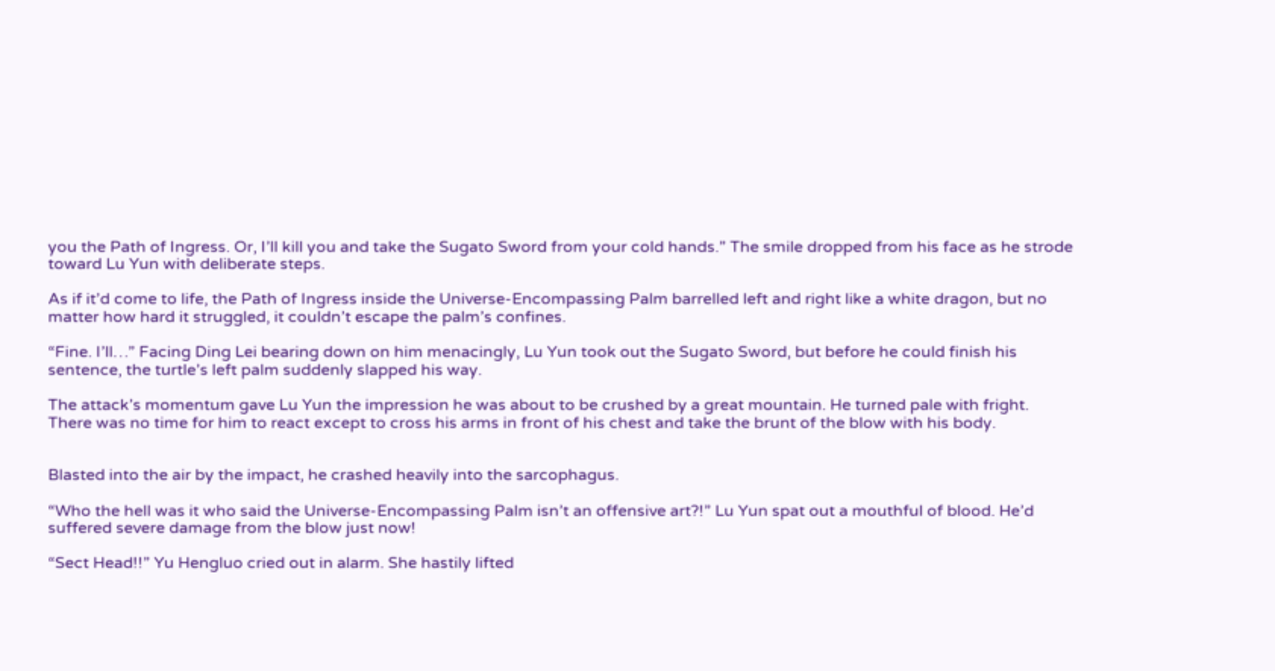you the Path of Ingress. Or, I’ll kill you and take the Sugato Sword from your cold hands.” The smile dropped from his face as he strode toward Lu Yun with deliberate steps.

As if it’d come to life, the Path of Ingress inside the Universe-Encompassing Palm barrelled left and right like a white dragon, but no matter how hard it struggled, it couldn’t escape the palm’s confines.

“Fine. I’ll…” Facing Ding Lei bearing down on him menacingly, Lu Yun took out the Sugato Sword, but before he could finish his sentence, the turtle’s left palm suddenly slapped his way.

The attack’s momentum gave Lu Yun the impression he was about to be crushed by a great mountain. He turned pale with fright. There was no time for him to react except to cross his arms in front of his chest and take the brunt of the blow with his body.


Blasted into the air by the impact, he crashed heavily into the sarcophagus.

“Who the hell was it who said the Universe-Encompassing Palm isn’t an offensive art?!” Lu Yun spat out a mouthful of blood. He’d suffered severe damage from the blow just now!

“Sect Head!!” Yu Hengluo cried out in alarm. She hastily lifted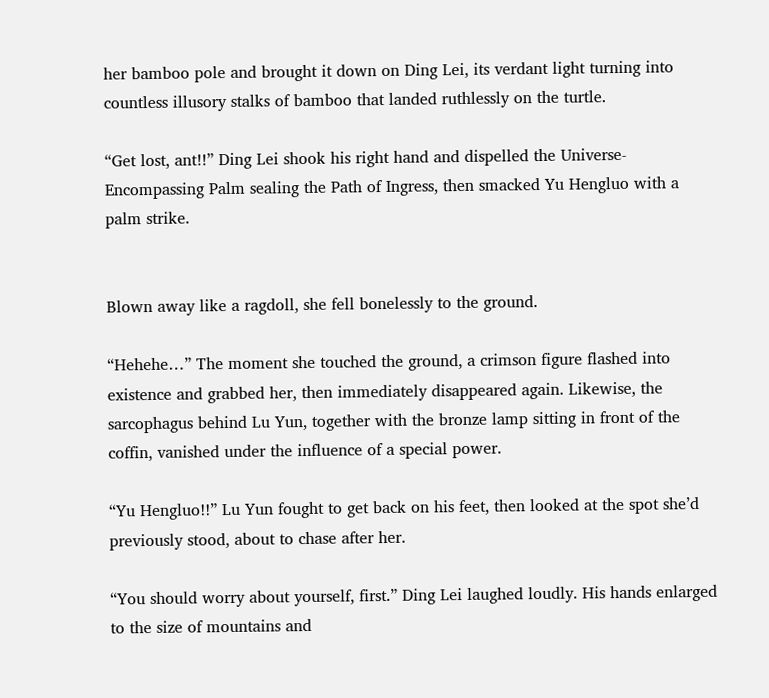her bamboo pole and brought it down on Ding Lei, its verdant light turning into countless illusory stalks of bamboo that landed ruthlessly on the turtle.

“Get lost, ant!!” Ding Lei shook his right hand and dispelled the Universe-Encompassing Palm sealing the Path of Ingress, then smacked Yu Hengluo with a palm strike.


Blown away like a ragdoll, she fell bonelessly to the ground.

“Hehehe…” The moment she touched the ground, a crimson figure flashed into existence and grabbed her, then immediately disappeared again. Likewise, the sarcophagus behind Lu Yun, together with the bronze lamp sitting in front of the coffin, vanished under the influence of a special power.

“Yu Hengluo!!” Lu Yun fought to get back on his feet, then looked at the spot she’d previously stood, about to chase after her.

“You should worry about yourself, first.” Ding Lei laughed loudly. His hands enlarged to the size of mountains and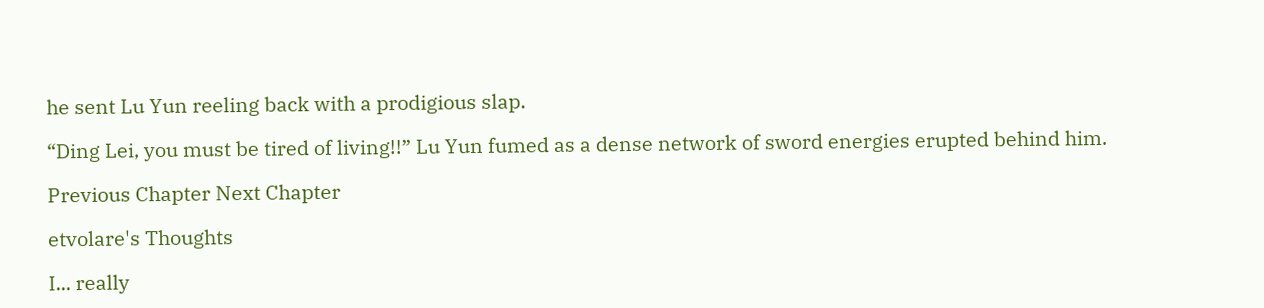he sent Lu Yun reeling back with a prodigious slap.

“Ding Lei, you must be tired of living!!” Lu Yun fumed as a dense network of sword energies erupted behind him.

Previous Chapter Next Chapter

etvolare's Thoughts

I... really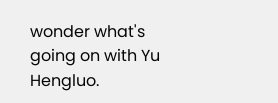wonder what's going on with Yu Hengluo.